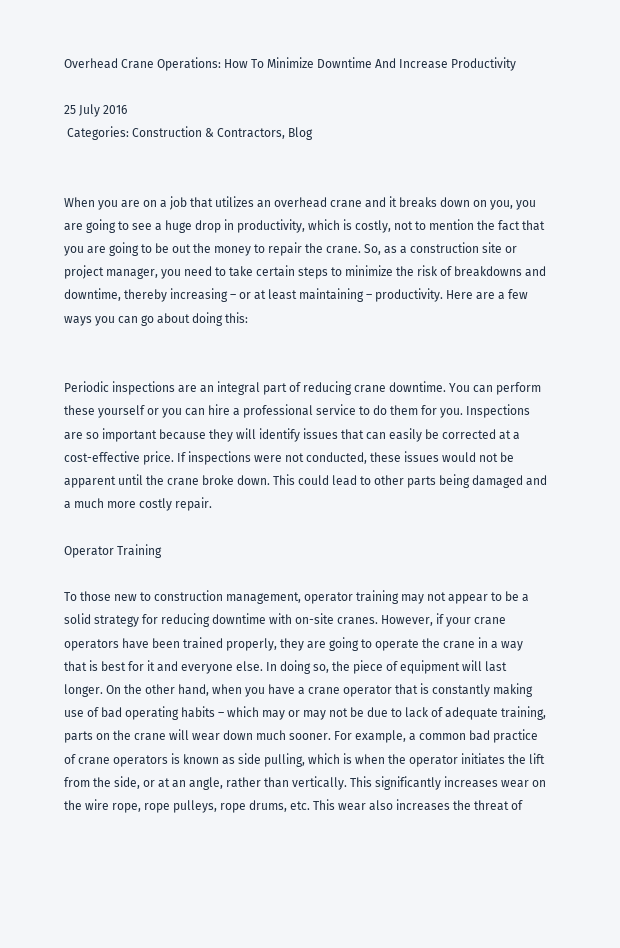Overhead Crane Operations: How To Minimize Downtime And Increase Productivity

25 July 2016
 Categories: Construction & Contractors, Blog


When you are on a job that utilizes an overhead crane and it breaks down on you, you are going to see a huge drop in productivity, which is costly, not to mention the fact that you are going to be out the money to repair the crane. So, as a construction site or project manager, you need to take certain steps to minimize the risk of breakdowns and downtime, thereby increasing – or at least maintaining – productivity. Here are a few ways you can go about doing this:


Periodic inspections are an integral part of reducing crane downtime. You can perform these yourself or you can hire a professional service to do them for you. Inspections are so important because they will identify issues that can easily be corrected at a cost-effective price. If inspections were not conducted, these issues would not be apparent until the crane broke down. This could lead to other parts being damaged and a much more costly repair.

Operator Training

To those new to construction management, operator training may not appear to be a solid strategy for reducing downtime with on-site cranes. However, if your crane operators have been trained properly, they are going to operate the crane in a way that is best for it and everyone else. In doing so, the piece of equipment will last longer. On the other hand, when you have a crane operator that is constantly making use of bad operating habits – which may or may not be due to lack of adequate training, parts on the crane will wear down much sooner. For example, a common bad practice of crane operators is known as side pulling, which is when the operator initiates the lift from the side, or at an angle, rather than vertically. This significantly increases wear on the wire rope, rope pulleys, rope drums, etc. This wear also increases the threat of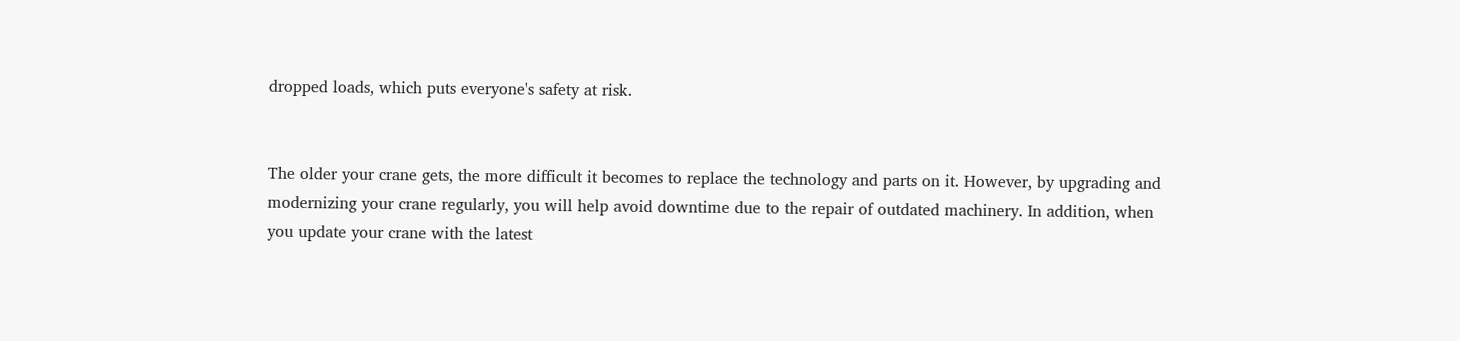dropped loads, which puts everyone's safety at risk.


The older your crane gets, the more difficult it becomes to replace the technology and parts on it. However, by upgrading and modernizing your crane regularly, you will help avoid downtime due to the repair of outdated machinery. In addition, when you update your crane with the latest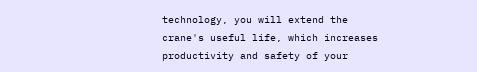technology, you will extend the crane's useful life, which increases productivity and safety of your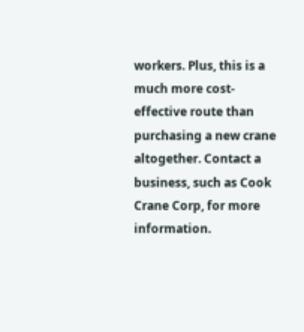workers. Plus, this is a much more cost-effective route than purchasing a new crane altogether. Contact a business, such as Cook Crane Corp, for more information.